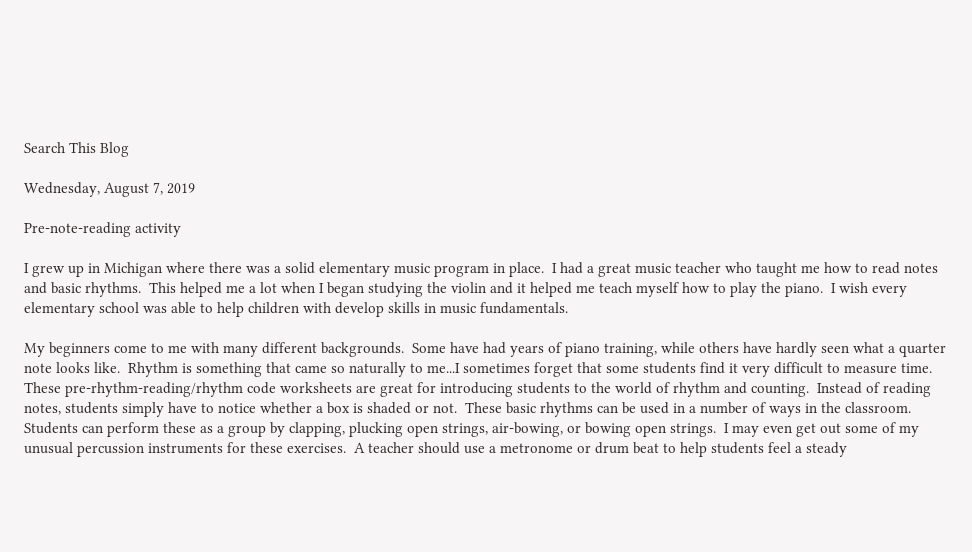Search This Blog

Wednesday, August 7, 2019

Pre-note-reading activity

I grew up in Michigan where there was a solid elementary music program in place.  I had a great music teacher who taught me how to read notes and basic rhythms.  This helped me a lot when I began studying the violin and it helped me teach myself how to play the piano.  I wish every elementary school was able to help children with develop skills in music fundamentals.

My beginners come to me with many different backgrounds.  Some have had years of piano training, while others have hardly seen what a quarter note looks like.  Rhythm is something that came so naturally to me...I sometimes forget that some students find it very difficult to measure time.  These pre-rhythm-reading/rhythm code worksheets are great for introducing students to the world of rhythm and counting.  Instead of reading notes, students simply have to notice whether a box is shaded or not.  These basic rhythms can be used in a number of ways in the classroom.  Students can perform these as a group by clapping, plucking open strings, air-bowing, or bowing open strings.  I may even get out some of my unusual percussion instruments for these exercises.  A teacher should use a metronome or drum beat to help students feel a steady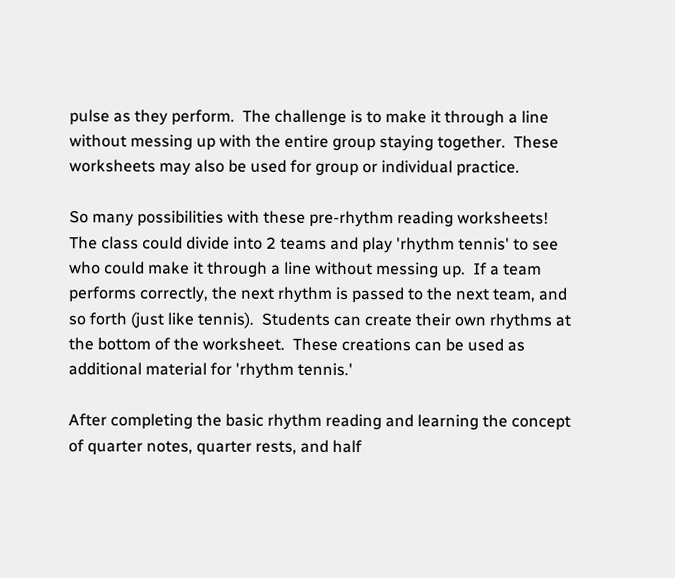pulse as they perform.  The challenge is to make it through a line without messing up with the entire group staying together.  These worksheets may also be used for group or individual practice.

So many possibilities with these pre-rhythm reading worksheets!  The class could divide into 2 teams and play 'rhythm tennis' to see who could make it through a line without messing up.  If a team performs correctly, the next rhythm is passed to the next team, and so forth (just like tennis).  Students can create their own rhythms at the bottom of the worksheet.  These creations can be used as additional material for 'rhythm tennis.'

After completing the basic rhythm reading and learning the concept of quarter notes, quarter rests, and half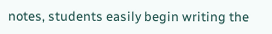notes, students easily begin writing the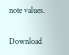note values.

Download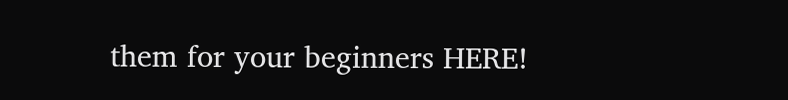them for your beginners HERE!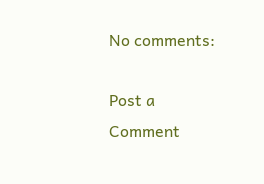No comments:

Post a Comment